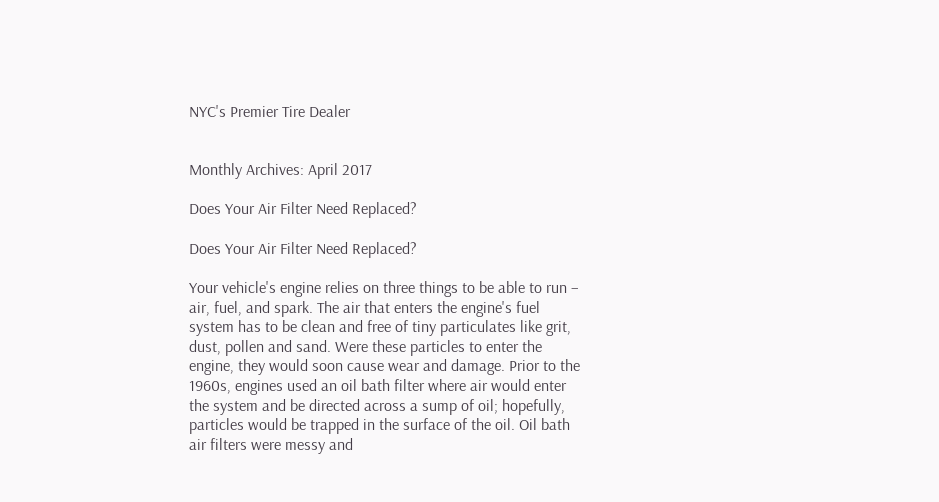NYC's Premier Tire Dealer


Monthly Archives: April 2017

Does Your Air Filter Need Replaced?

Does Your Air Filter Need Replaced?

Your vehicle's engine relies on three things to be able to run – air, fuel, and spark. The air that enters the engine's fuel system has to be clean and free of tiny particulates like grit, dust, pollen and sand. Were these particles to enter the engine, they would soon cause wear and damage. Prior to the 1960s, engines used an oil bath filter where air would enter the system and be directed across a sump of oil; hopefully, particles would be trapped in the surface of the oil. Oil bath air filters were messy and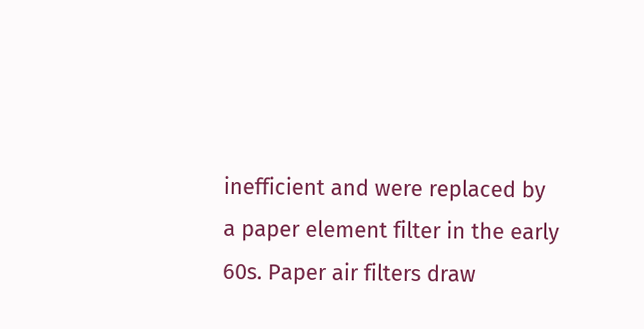inefficient and were replaced by a paper element filter in the early 60s. Paper air filters draw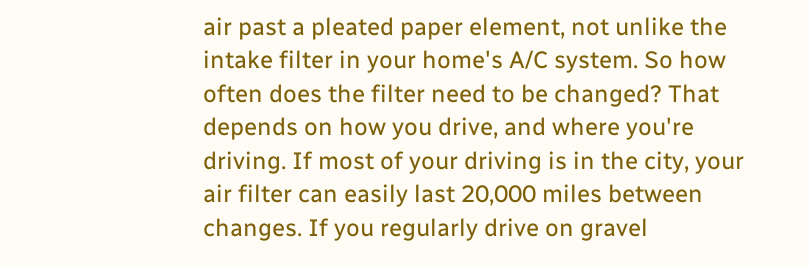air past a pleated paper element, not unlike the intake filter in your home's A/C system. So how often does the filter need to be changed? That depends on how you drive, and where you're driving. If most of your driving is in the city, your air filter can easily last 20,000 miles between changes. If you regularly drive on gravel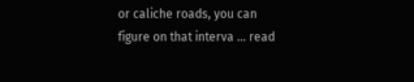or caliche roads, you can figure on that interva ... read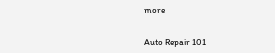more


Auto Repair 101